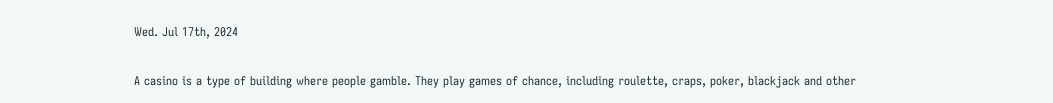Wed. Jul 17th, 2024

A casino is a type of building where people gamble. They play games of chance, including roulette, craps, poker, blackjack and other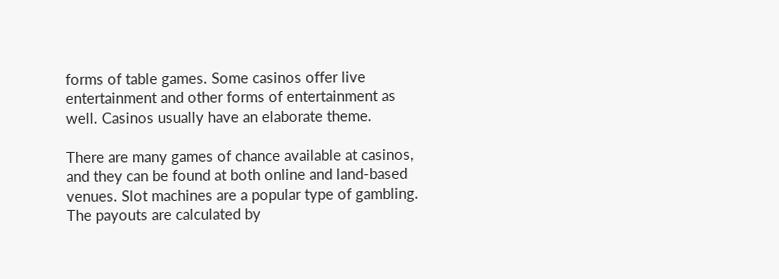forms of table games. Some casinos offer live entertainment and other forms of entertainment as well. Casinos usually have an elaborate theme.

There are many games of chance available at casinos, and they can be found at both online and land-based venues. Slot machines are a popular type of gambling. The payouts are calculated by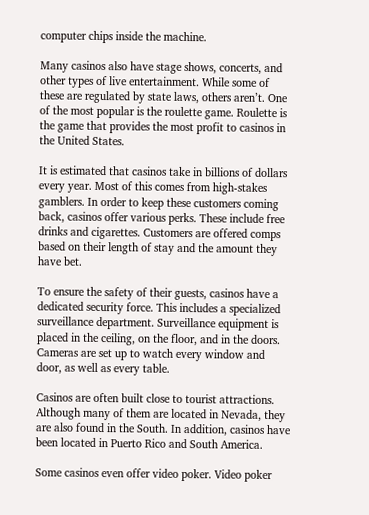computer chips inside the machine.

Many casinos also have stage shows, concerts, and other types of live entertainment. While some of these are regulated by state laws, others aren’t. One of the most popular is the roulette game. Roulette is the game that provides the most profit to casinos in the United States.

It is estimated that casinos take in billions of dollars every year. Most of this comes from high-stakes gamblers. In order to keep these customers coming back, casinos offer various perks. These include free drinks and cigarettes. Customers are offered comps based on their length of stay and the amount they have bet.

To ensure the safety of their guests, casinos have a dedicated security force. This includes a specialized surveillance department. Surveillance equipment is placed in the ceiling, on the floor, and in the doors. Cameras are set up to watch every window and door, as well as every table.

Casinos are often built close to tourist attractions. Although many of them are located in Nevada, they are also found in the South. In addition, casinos have been located in Puerto Rico and South America.

Some casinos even offer video poker. Video poker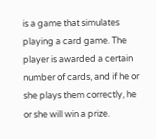is a game that simulates playing a card game. The player is awarded a certain number of cards, and if he or she plays them correctly, he or she will win a prize.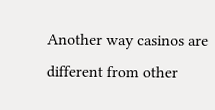Another way casinos are different from other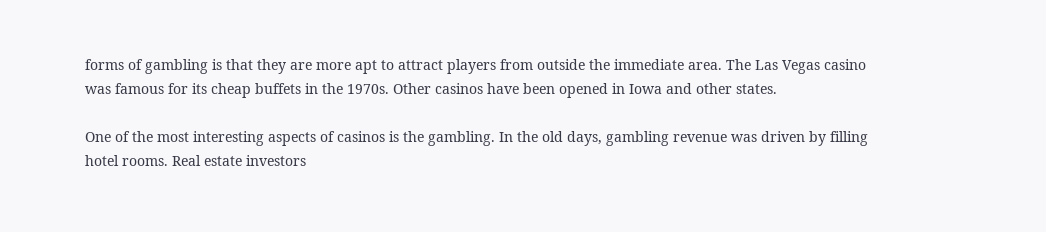forms of gambling is that they are more apt to attract players from outside the immediate area. The Las Vegas casino was famous for its cheap buffets in the 1970s. Other casinos have been opened in Iowa and other states.

One of the most interesting aspects of casinos is the gambling. In the old days, gambling revenue was driven by filling hotel rooms. Real estate investors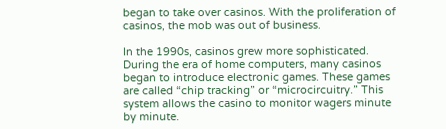began to take over casinos. With the proliferation of casinos, the mob was out of business.

In the 1990s, casinos grew more sophisticated. During the era of home computers, many casinos began to introduce electronic games. These games are called “chip tracking” or “microcircuitry.” This system allows the casino to monitor wagers minute by minute.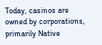Today, casinos are owned by corporations, primarily Native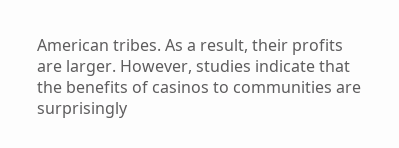American tribes. As a result, their profits are larger. However, studies indicate that the benefits of casinos to communities are surprisingly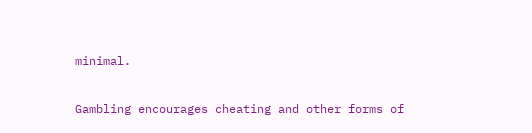minimal.

Gambling encourages cheating and other forms of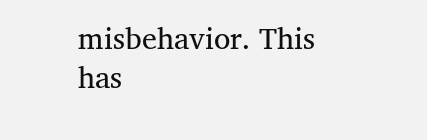misbehavior. This has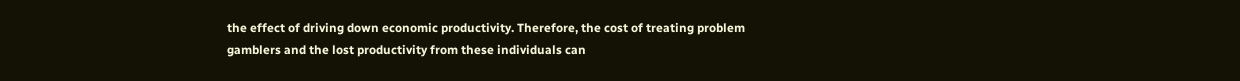the effect of driving down economic productivity. Therefore, the cost of treating problem gamblers and the lost productivity from these individuals can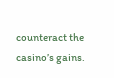counteract the casino’s gains.